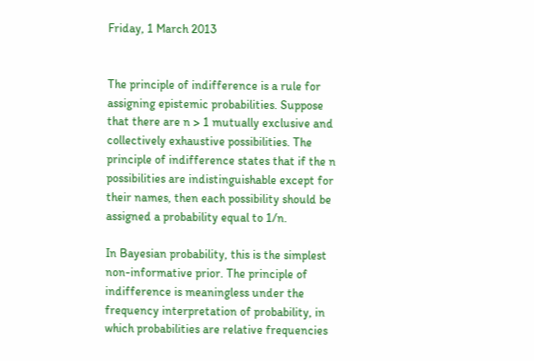Friday, 1 March 2013


The principle of indifference is a rule for assigning epistemic probabilities. Suppose that there are n > 1 mutually exclusive and collectively exhaustive possibilities. The principle of indifference states that if the n possibilities are indistinguishable except for their names, then each possibility should be assigned a probability equal to 1/n.

In Bayesian probability, this is the simplest non-informative prior. The principle of indifference is meaningless under the frequency interpretation of probability, in which probabilities are relative frequencies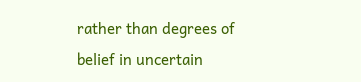rather than degrees of belief in uncertain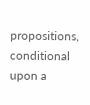propositions, conditional upon a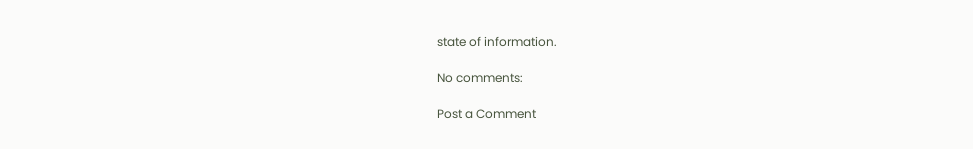state of information.

No comments:

Post a Comment